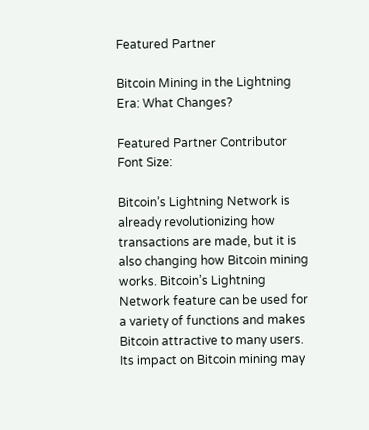Featured Partner

Bitcoin Mining in the Lightning Era: What Changes?

Featured Partner Contributor
Font Size:

Bitcoin’s Lightning Network is already revolutionizing how transactions are made, but it is also changing how Bitcoin mining works. Bitcoin’s Lightning Network feature can be used for a variety of functions and makes Bitcoin attractive to many users. Its impact on Bitcoin mining may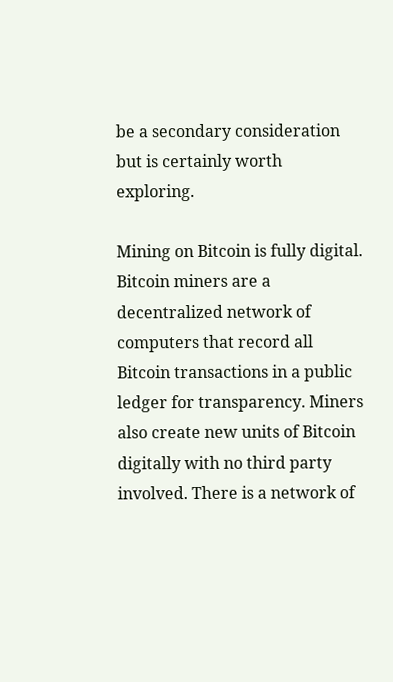be a secondary consideration but is certainly worth exploring.

Mining on Bitcoin is fully digital. Bitcoin miners are a decentralized network of computers that record all Bitcoin transactions in a public ledger for transparency. Miners also create new units of Bitcoin digitally with no third party involved. There is a network of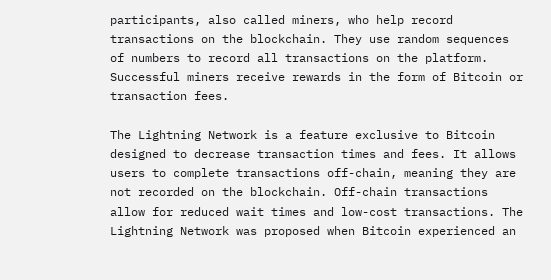participants, also called miners, who help record transactions on the blockchain. They use random sequences of numbers to record all transactions on the platform. Successful miners receive rewards in the form of Bitcoin or transaction fees.

The Lightning Network is a feature exclusive to Bitcoin designed to decrease transaction times and fees. It allows users to complete transactions off-chain, meaning they are not recorded on the blockchain. Off-chain transactions allow for reduced wait times and low-cost transactions. The Lightning Network was proposed when Bitcoin experienced an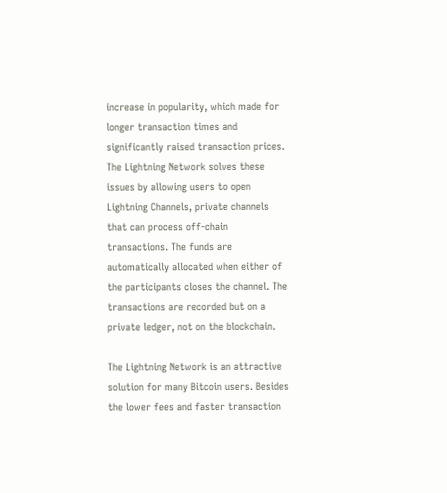increase in popularity, which made for longer transaction times and significantly raised transaction prices. The Lightning Network solves these issues by allowing users to open Lightning Channels, private channels that can process off-chain transactions. The funds are automatically allocated when either of the participants closes the channel. The transactions are recorded but on a private ledger, not on the blockchain.

The Lightning Network is an attractive solution for many Bitcoin users. Besides the lower fees and faster transaction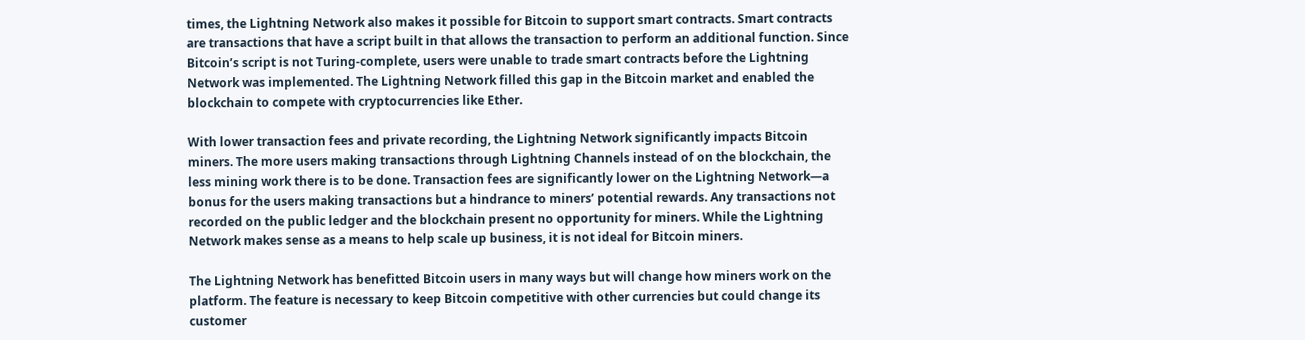times, the Lightning Network also makes it possible for Bitcoin to support smart contracts. Smart contracts are transactions that have a script built in that allows the transaction to perform an additional function. Since Bitcoin’s script is not Turing-complete, users were unable to trade smart contracts before the Lightning Network was implemented. The Lightning Network filled this gap in the Bitcoin market and enabled the blockchain to compete with cryptocurrencies like Ether.

With lower transaction fees and private recording, the Lightning Network significantly impacts Bitcoin miners. The more users making transactions through Lightning Channels instead of on the blockchain, the less mining work there is to be done. Transaction fees are significantly lower on the Lightning Network—a bonus for the users making transactions but a hindrance to miners’ potential rewards. Any transactions not recorded on the public ledger and the blockchain present no opportunity for miners. While the Lightning Network makes sense as a means to help scale up business, it is not ideal for Bitcoin miners.

The Lightning Network has benefitted Bitcoin users in many ways but will change how miners work on the platform. The feature is necessary to keep Bitcoin competitive with other currencies but could change its customer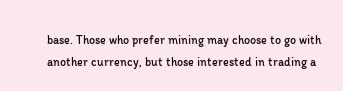base. Those who prefer mining may choose to go with another currency, but those interested in trading a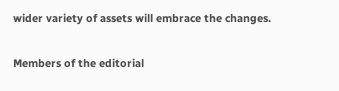wider variety of assets will embrace the changes.

Members of the editorial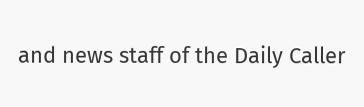and news staff of the Daily Caller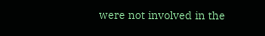were not involved in the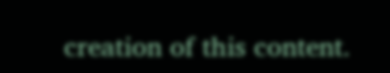creation of this content.